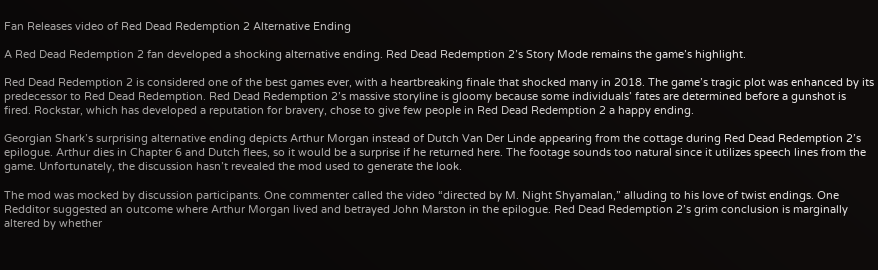Fan Releases video of Red Dead Redemption 2 Alternative Ending

A Red Dead Redemption 2 fan developed a shocking alternative ending. Red Dead Redemption 2’s Story Mode remains the game’s highlight.

Red Dead Redemption 2 is considered one of the best games ever, with a heartbreaking finale that shocked many in 2018. The game’s tragic plot was enhanced by its predecessor to Red Dead Redemption. Red Dead Redemption 2’s massive storyline is gloomy because some individuals’ fates are determined before a gunshot is fired. Rockstar, which has developed a reputation for bravery, chose to give few people in Red Dead Redemption 2 a happy ending.

Georgian Shark’s surprising alternative ending depicts Arthur Morgan instead of Dutch Van Der Linde appearing from the cottage during Red Dead Redemption 2’s epilogue. Arthur dies in Chapter 6 and Dutch flees, so it would be a surprise if he returned here. The footage sounds too natural since it utilizes speech lines from the game. Unfortunately, the discussion hasn’t revealed the mod used to generate the look.

The mod was mocked by discussion participants. One commenter called the video “directed by M. Night Shyamalan,” alluding to his love of twist endings. One Redditor suggested an outcome where Arthur Morgan lived and betrayed John Marston in the epilogue. Red Dead Redemption 2’s grim conclusion is marginally altered by whether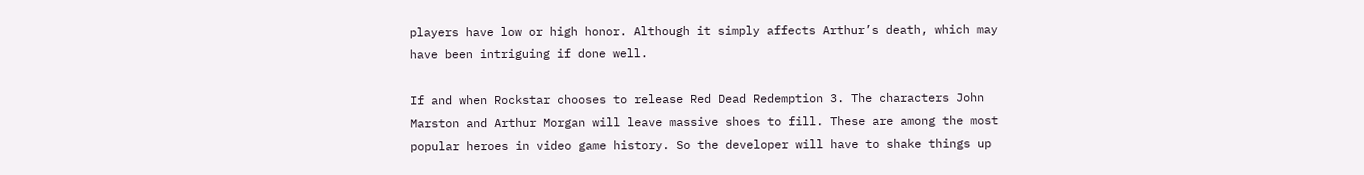players have low or high honor. Although it simply affects Arthur’s death, which may have been intriguing if done well.

If and when Rockstar chooses to release Red Dead Redemption 3. The characters John Marston and Arthur Morgan will leave massive shoes to fill. These are among the most popular heroes in video game history. So the developer will have to shake things up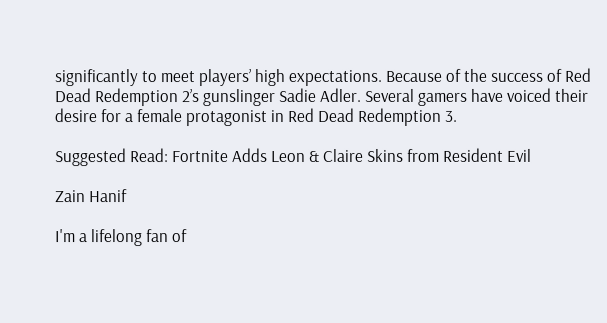significantly to meet players’ high expectations. Because of the success of Red Dead Redemption 2’s gunslinger Sadie Adler. Several gamers have voiced their desire for a female protagonist in Red Dead Redemption 3.

Suggested Read: Fortnite Adds Leon & Claire Skins from Resident Evil

Zain Hanif

I'm a lifelong fan of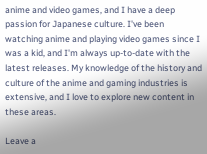anime and video games, and I have a deep passion for Japanese culture. I've been watching anime and playing video games since I was a kid, and I'm always up-to-date with the latest releases. My knowledge of the history and culture of the anime and gaming industries is extensive, and I love to explore new content in these areas.

Leave a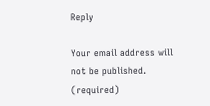Reply

Your email address will not be published. (required)